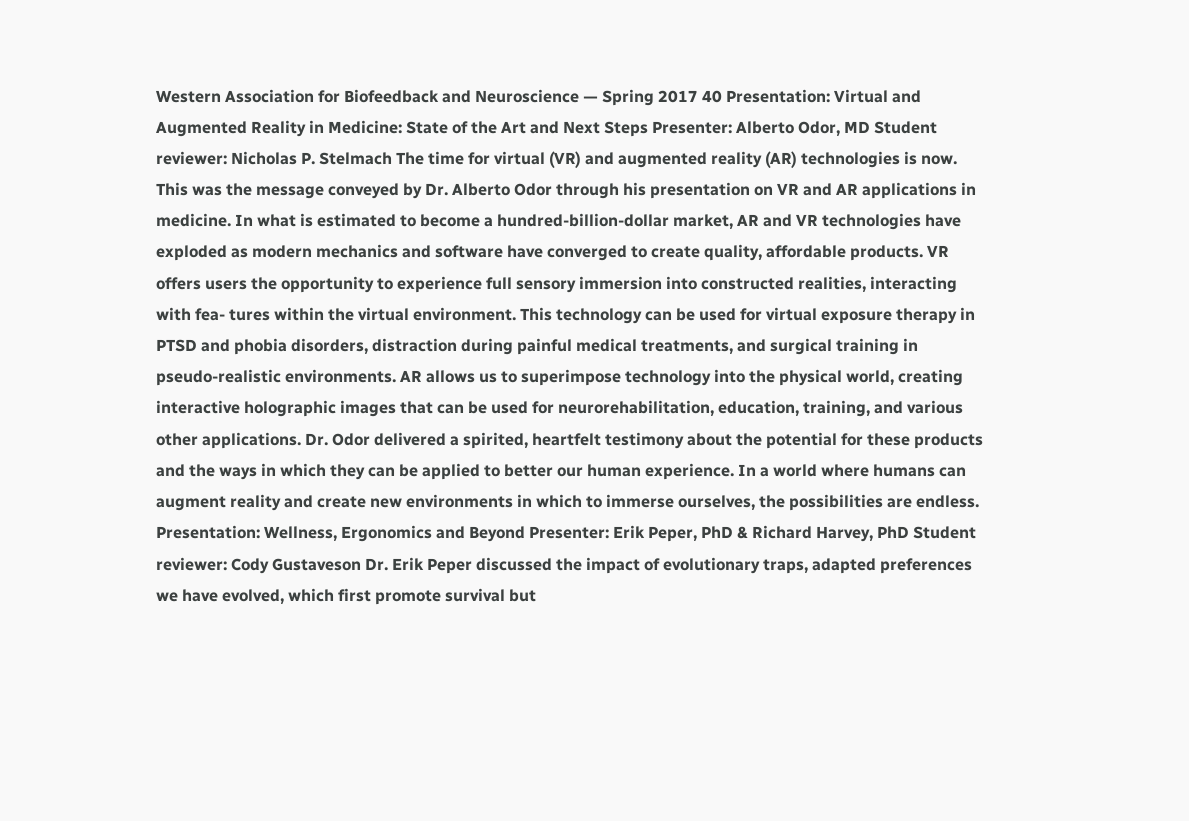Western Association for Biofeedback and Neuroscience — Spring 2017 40 Presentation: Virtual and Augmented Reality in Medicine: State of the Art and Next Steps Presenter: Alberto Odor, MD Student reviewer: Nicholas P. Stelmach The time for virtual (VR) and augmented reality (AR) technologies is now. This was the message conveyed by Dr. Alberto Odor through his presentation on VR and AR applications in medicine. In what is estimated to become a hundred-billion-dollar market, AR and VR technologies have exploded as modern mechanics and software have converged to create quality, affordable products. VR offers users the opportunity to experience full sensory immersion into constructed realities, interacting with fea- tures within the virtual environment. This technology can be used for virtual exposure therapy in PTSD and phobia disorders, distraction during painful medical treatments, and surgical training in pseudo-realistic environments. AR allows us to superimpose technology into the physical world, creating interactive holographic images that can be used for neurorehabilitation, education, training, and various other applications. Dr. Odor delivered a spirited, heartfelt testimony about the potential for these products and the ways in which they can be applied to better our human experience. In a world where humans can augment reality and create new environments in which to immerse ourselves, the possibilities are endless. Presentation: Wellness, Ergonomics and Beyond Presenter: Erik Peper, PhD & Richard Harvey, PhD Student reviewer: Cody Gustaveson Dr. Erik Peper discussed the impact of evolutionary traps, adapted preferences we have evolved, which first promote survival but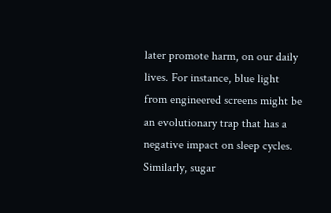later promote harm, on our daily lives. For instance, blue light from engineered screens might be an evolutionary trap that has a negative impact on sleep cycles. Similarly, sugar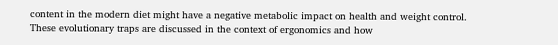content in the modern diet might have a negative metabolic impact on health and weight control. These evolutionary traps are discussed in the context of ergonomics and how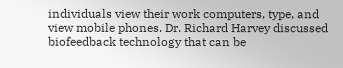individuals view their work computers, type, and view mobile phones. Dr. Richard Harvey discussed biofeedback technology that can be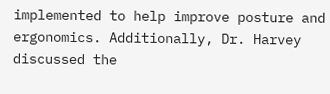implemented to help improve posture and ergonomics. Additionally, Dr. Harvey discussed the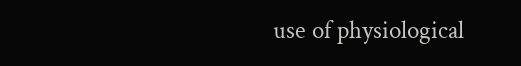use of physiological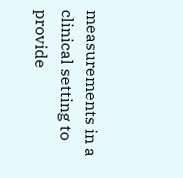measurements in a clinical setting to provide